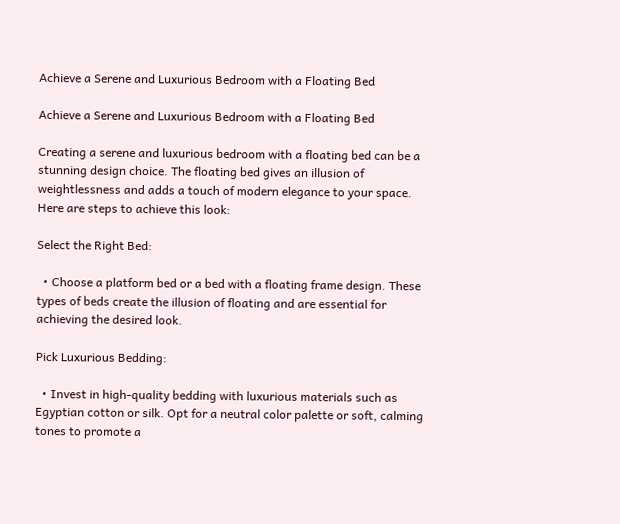Achieve a Serene and Luxurious Bedroom with a Floating Bed

Achieve a Serene and Luxurious Bedroom with a Floating Bed

Creating a serene and luxurious bedroom with a floating bed can be a stunning design choice. The floating bed gives an illusion of weightlessness and adds a touch of modern elegance to your space. Here are steps to achieve this look:

Select the Right Bed:

  • Choose a platform bed or a bed with a floating frame design. These types of beds create the illusion of floating and are essential for achieving the desired look.

Pick Luxurious Bedding:

  • Invest in high-quality bedding with luxurious materials such as Egyptian cotton or silk. Opt for a neutral color palette or soft, calming tones to promote a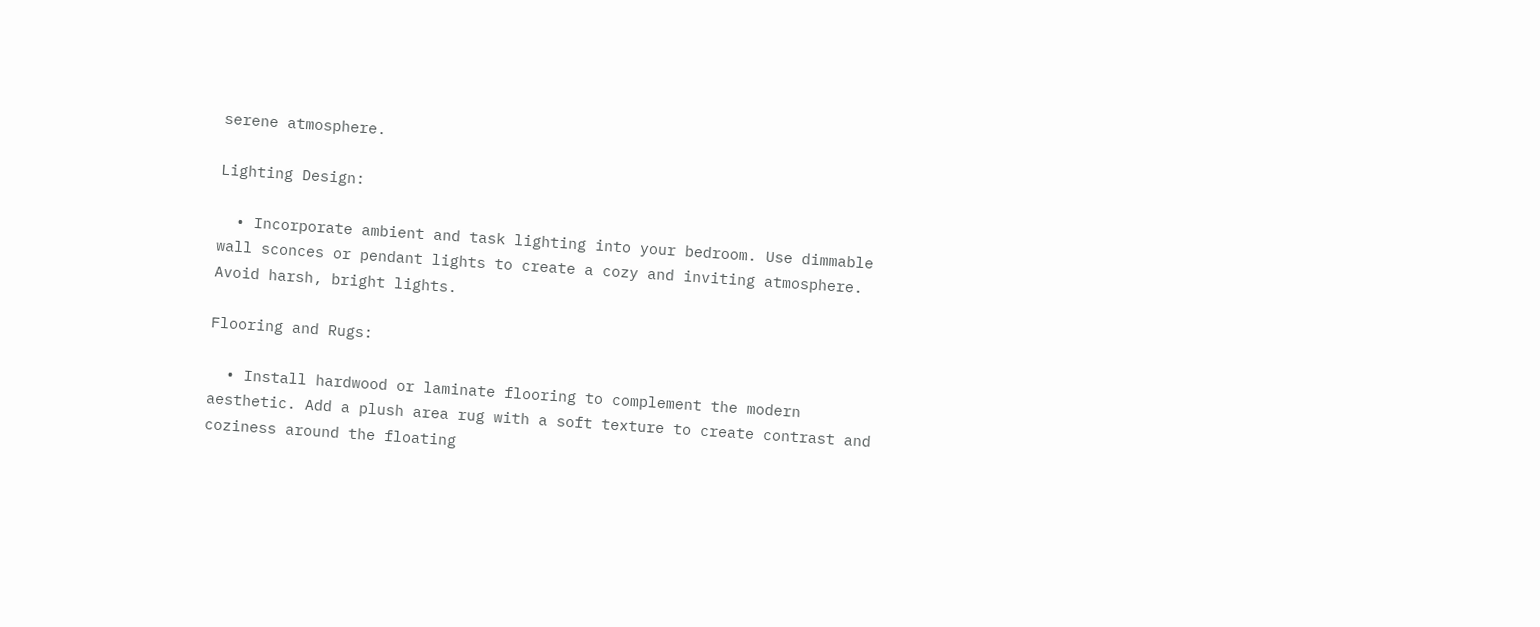serene atmosphere.

Lighting Design:

  • Incorporate ambient and task lighting into your bedroom. Use dimmable wall sconces or pendant lights to create a cozy and inviting atmosphere. Avoid harsh, bright lights.

Flooring and Rugs:

  • Install hardwood or laminate flooring to complement the modern aesthetic. Add a plush area rug with a soft texture to create contrast and coziness around the floating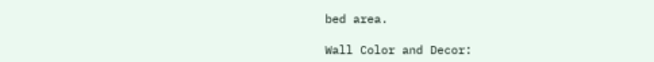bed area.

Wall Color and Decor: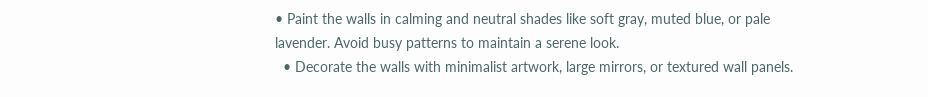• Paint the walls in calming and neutral shades like soft gray, muted blue, or pale lavender. Avoid busy patterns to maintain a serene look.
  • Decorate the walls with minimalist artwork, large mirrors, or textured wall panels.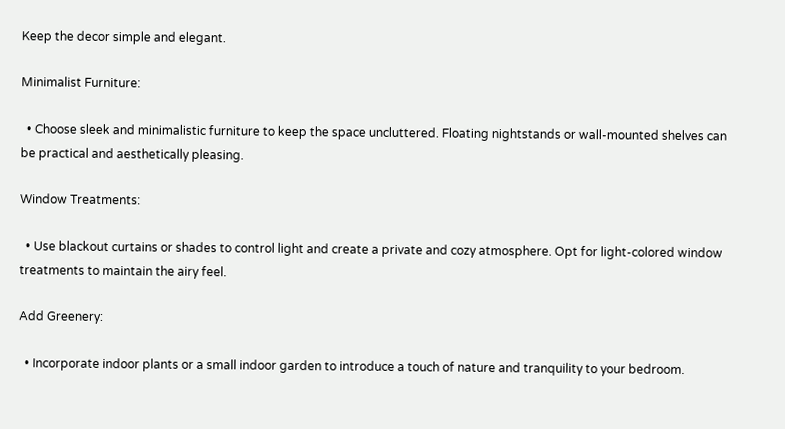Keep the decor simple and elegant.

Minimalist Furniture:

  • Choose sleek and minimalistic furniture to keep the space uncluttered. Floating nightstands or wall-mounted shelves can be practical and aesthetically pleasing.

Window Treatments:

  • Use blackout curtains or shades to control light and create a private and cozy atmosphere. Opt for light-colored window treatments to maintain the airy feel.

Add Greenery:

  • Incorporate indoor plants or a small indoor garden to introduce a touch of nature and tranquility to your bedroom.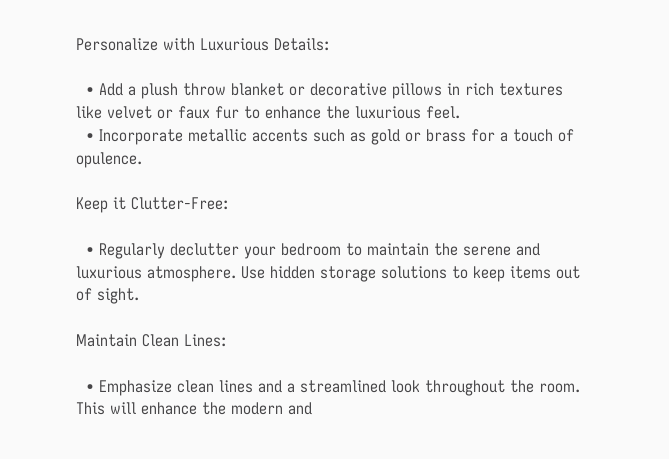Personalize with Luxurious Details:

  • Add a plush throw blanket or decorative pillows in rich textures like velvet or faux fur to enhance the luxurious feel.
  • Incorporate metallic accents such as gold or brass for a touch of opulence.

Keep it Clutter-Free:

  • Regularly declutter your bedroom to maintain the serene and luxurious atmosphere. Use hidden storage solutions to keep items out of sight.

Maintain Clean Lines:

  • Emphasize clean lines and a streamlined look throughout the room. This will enhance the modern and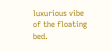luxurious vibe of the floating bed.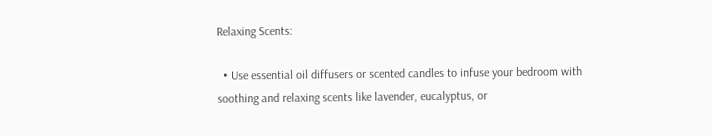Relaxing Scents:

  • Use essential oil diffusers or scented candles to infuse your bedroom with soothing and relaxing scents like lavender, eucalyptus, or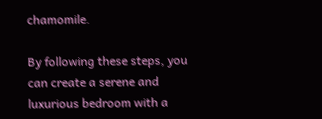chamomile.

By following these steps, you can create a serene and luxurious bedroom with a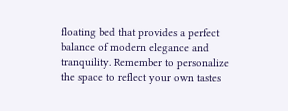floating bed that provides a perfect balance of modern elegance and tranquility. Remember to personalize the space to reflect your own tastes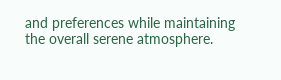and preferences while maintaining the overall serene atmosphere.